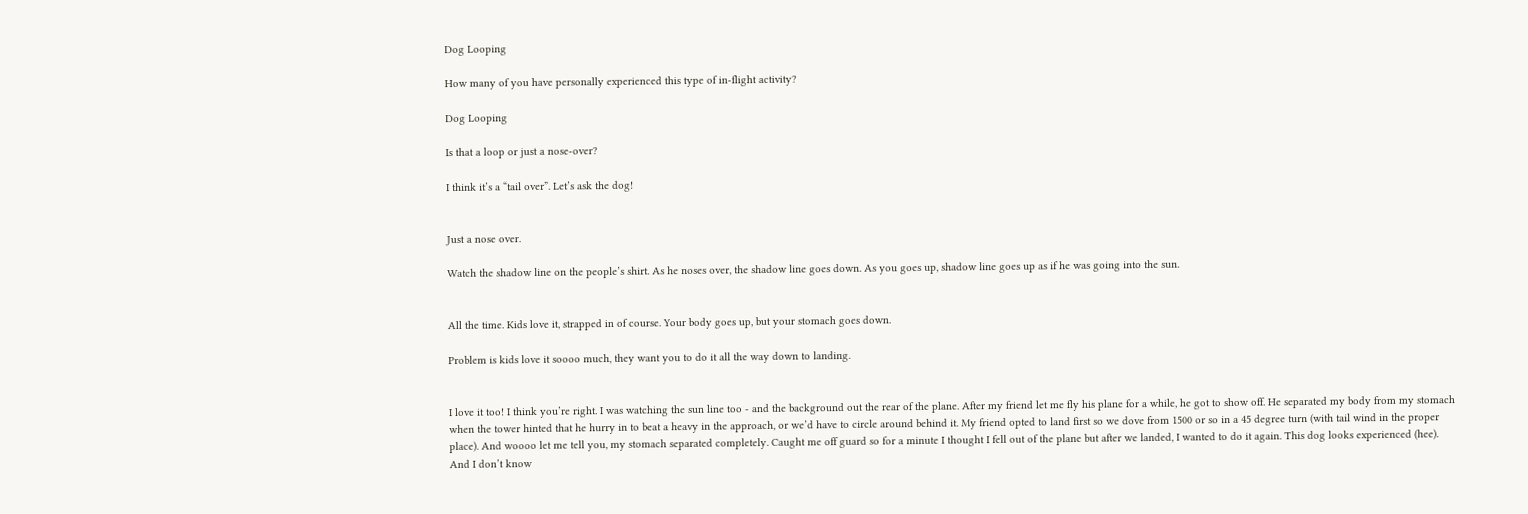Dog Looping

How many of you have personally experienced this type of in-flight activity?

Dog Looping

Is that a loop or just a nose-over?

I think it’s a “tail over”. Let’s ask the dog!


Just a nose over.

Watch the shadow line on the people’s shirt. As he noses over, the shadow line goes down. As you goes up, shadow line goes up as if he was going into the sun.


All the time. Kids love it, strapped in of course. Your body goes up, but your stomach goes down.

Problem is kids love it soooo much, they want you to do it all the way down to landing.


I love it too! I think you’re right. I was watching the sun line too - and the background out the rear of the plane. After my friend let me fly his plane for a while, he got to show off. He separated my body from my stomach when the tower hinted that he hurry in to beat a heavy in the approach, or we’d have to circle around behind it. My friend opted to land first so we dove from 1500 or so in a 45 degree turn (with tail wind in the proper place). And woooo let me tell you, my stomach separated completely. Caught me off guard so for a minute I thought I fell out of the plane but after we landed, I wanted to do it again. This dog looks experienced (hee). And I don’t know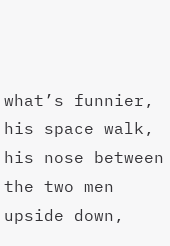what’s funnier, his space walk, his nose between the two men upside down,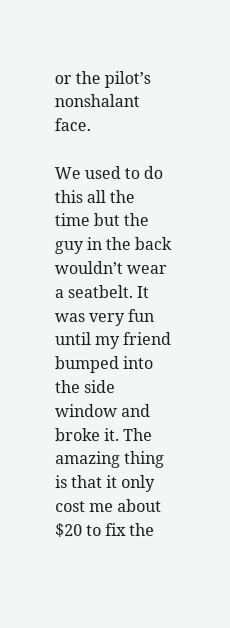or the pilot’s nonshalant face.

We used to do this all the time but the guy in the back wouldn’t wear a seatbelt. It was very fun until my friend bumped into the side window and broke it. The amazing thing is that it only cost me about $20 to fix the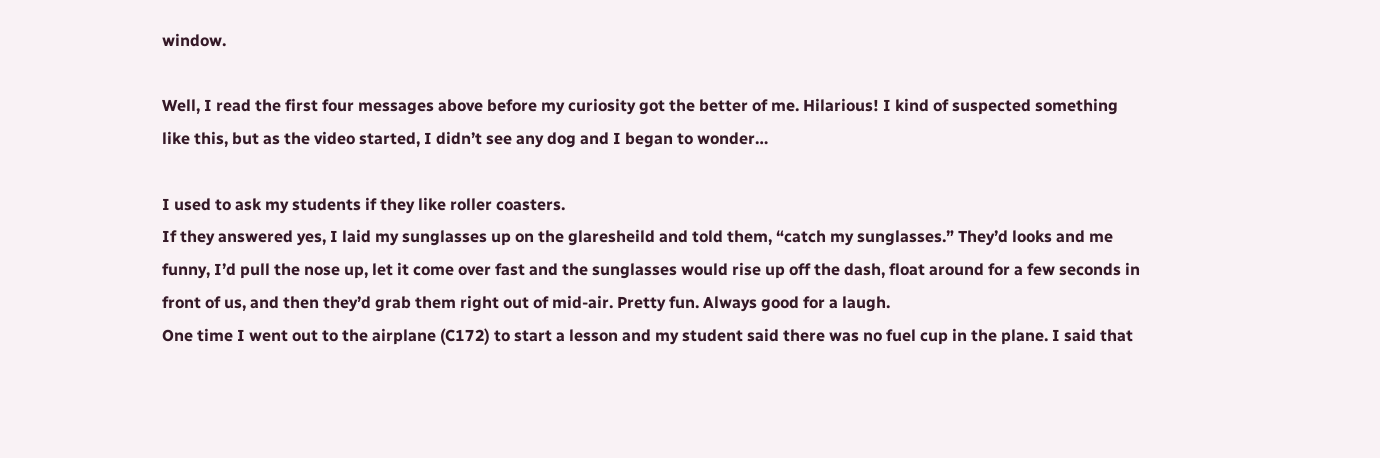window.

Well, I read the first four messages above before my curiosity got the better of me. Hilarious! I kind of suspected something like this, but as the video started, I didn’t see any dog and I began to wonder…

I used to ask my students if they like roller coasters.
If they answered yes, I laid my sunglasses up on the glaresheild and told them, “catch my sunglasses.” They’d looks and me funny, I’d pull the nose up, let it come over fast and the sunglasses would rise up off the dash, float around for a few seconds in front of us, and then they’d grab them right out of mid-air. Pretty fun. Always good for a laugh.
One time I went out to the airplane (C172) to start a lesson and my student said there was no fuel cup in the plane. I said that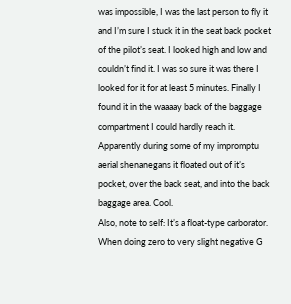was impossible, I was the last person to fly it and I’m sure I stuck it in the seat back pocket of the pilot’s seat. I looked high and low and couldn’t find it. I was so sure it was there I looked for it for at least 5 minutes. Finally I found it in the waaaay back of the baggage compartment I could hardly reach it. Apparently during some of my impromptu aerial shenanegans it floated out of it’s pocket, over the back seat, and into the back baggage area. Cool.
Also, note to self: It’s a float-type carborator. When doing zero to very slight negative G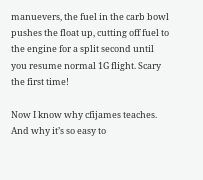manuevers, the fuel in the carb bowl pushes the float up, cutting off fuel to the engine for a split second until you resume normal 1G flight. Scary the first time!

Now I know why cfijames teaches. And why it’s so easy to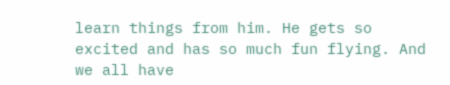learn things from him. He gets so excited and has so much fun flying. And we all have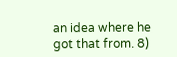an idea where he got that from. 8)